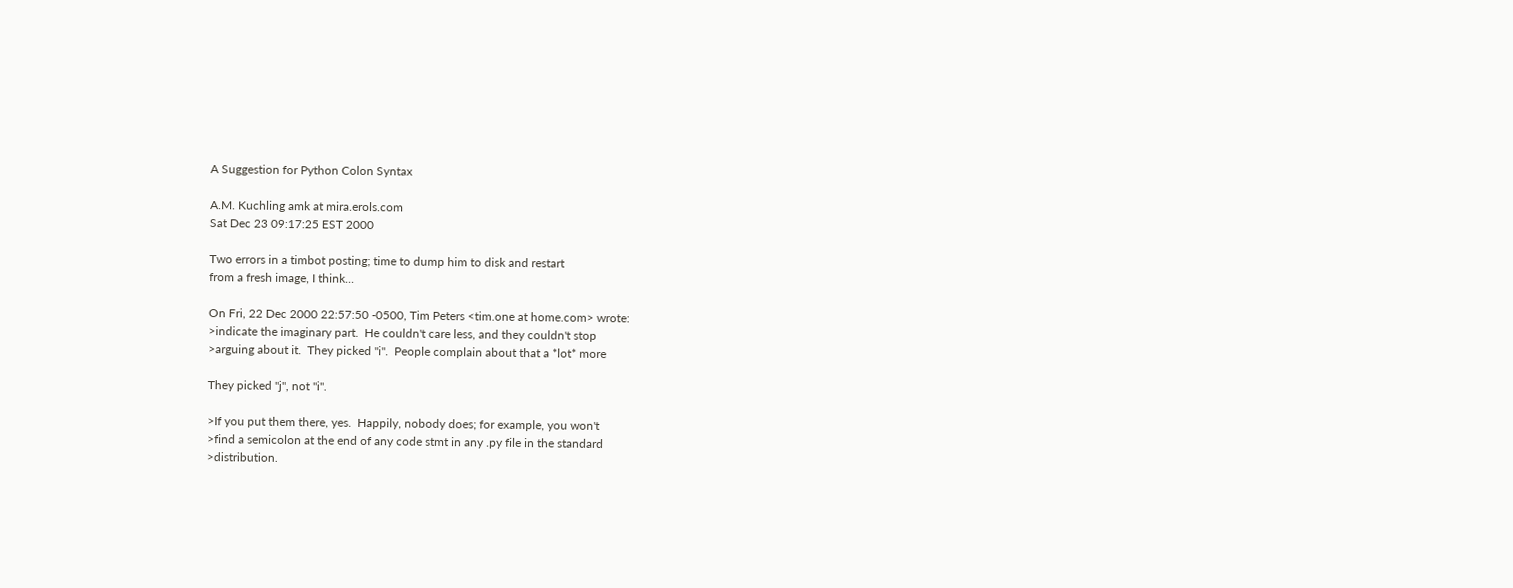A Suggestion for Python Colon Syntax

A.M. Kuchling amk at mira.erols.com
Sat Dec 23 09:17:25 EST 2000

Two errors in a timbot posting; time to dump him to disk and restart
from a fresh image, I think...

On Fri, 22 Dec 2000 22:57:50 -0500, Tim Peters <tim.one at home.com> wrote:
>indicate the imaginary part.  He couldn't care less, and they couldn't stop
>arguing about it.  They picked "i".  People complain about that a *lot* more

They picked "j", not "i".

>If you put them there, yes.  Happily, nobody does; for example, you won't
>find a semicolon at the end of any code stmt in any .py file in the standard
>distribution.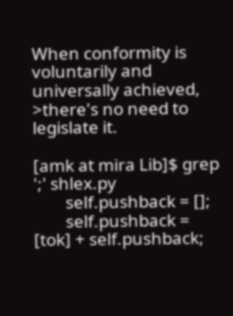When conformity is voluntarily and universally achieved,
>there's no need to legislate it.

[amk at mira Lib]$ grep ';' shlex.py
        self.pushback = [];
        self.pushback = [tok] + self.pushback;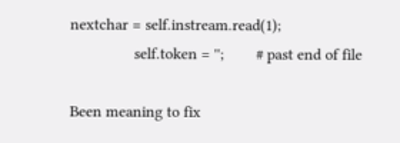nextchar = self.instream.read(1);
                self.token = '';        # past end of file

Been meaning to fix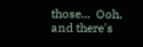those...  Ooh, and there's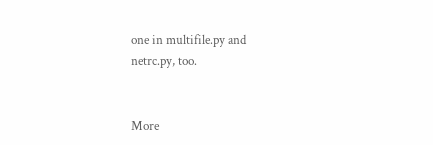one in multifile.py and
netrc.py, too.


More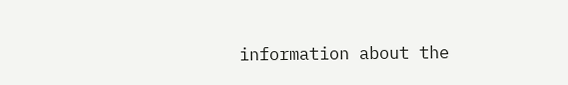information about the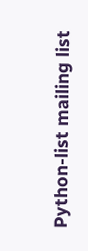Python-list mailing list